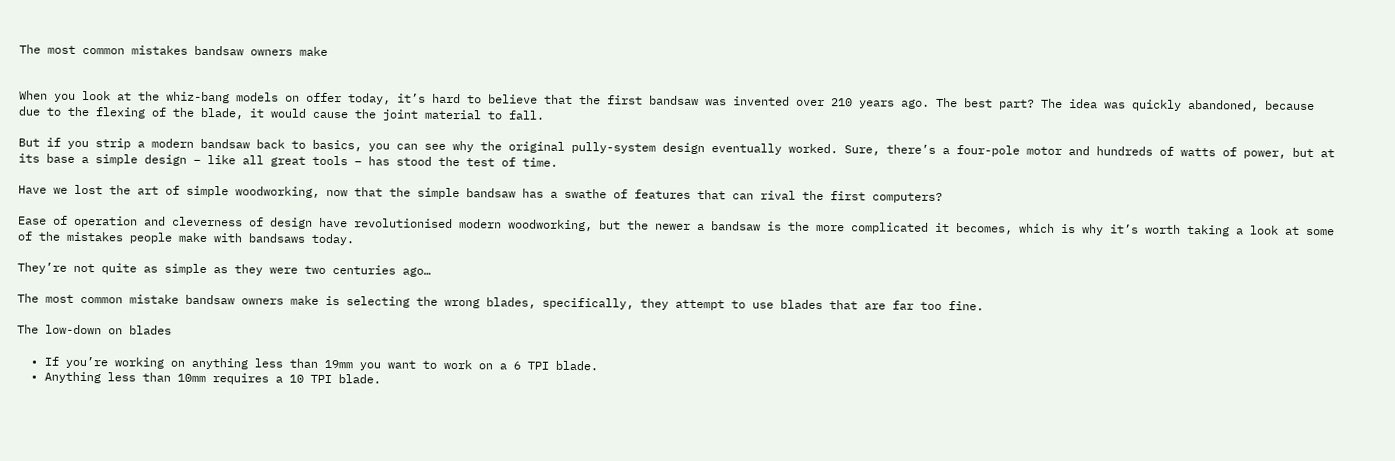The most common mistakes bandsaw owners make


When you look at the whiz-bang models on offer today, it’s hard to believe that the first bandsaw was invented over 210 years ago. The best part? The idea was quickly abandoned, because due to the flexing of the blade, it would cause the joint material to fall.

But if you strip a modern bandsaw back to basics, you can see why the original pully-system design eventually worked. Sure, there’s a four-pole motor and hundreds of watts of power, but at its base a simple design – like all great tools – has stood the test of time.

Have we lost the art of simple woodworking, now that the simple bandsaw has a swathe of features that can rival the first computers?

Ease of operation and cleverness of design have revolutionised modern woodworking, but the newer a bandsaw is the more complicated it becomes, which is why it’s worth taking a look at some of the mistakes people make with bandsaws today.

They’re not quite as simple as they were two centuries ago…

The most common mistake bandsaw owners make is selecting the wrong blades, specifically, they attempt to use blades that are far too fine.

The low-down on blades

  • If you’re working on anything less than 19mm you want to work on a 6 TPI blade.
  • Anything less than 10mm requires a 10 TPI blade.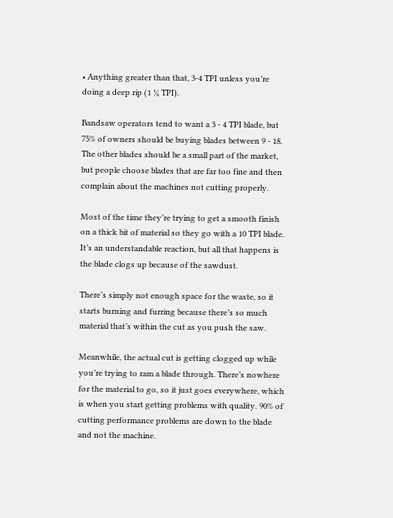• Anything greater than that, 3-4 TPI unless you’re doing a deep rip (1 ¼ TPI).

Bandsaw operators tend to want a 3 - 4 TPI blade, but 75% of owners should be buying blades between 9 - 18. The other blades should be a small part of the market, but people choose blades that are far too fine and then complain about the machines not cutting properly.

Most of the time they’re trying to get a smooth finish on a thick bit of material so they go with a 10 TPI blade. It’s an understandable reaction, but all that happens is the blade clogs up because of the sawdust.

There’s simply not enough space for the waste, so it starts burning and furring because there’s so much material that’s within the cut as you push the saw.

Meanwhile, the actual cut is getting clogged up while you’re trying to ram a blade through. There’s nowhere for the material to go, so it just goes everywhere, which is when you start getting problems with quality. 90% of cutting performance problems are down to the blade and not the machine.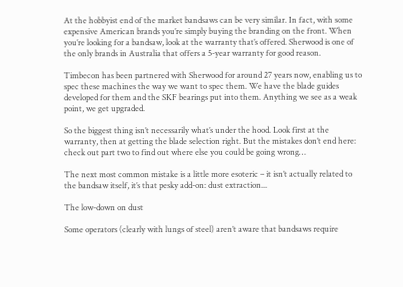At the hobbyist end of the market bandsaws can be very similar. In fact, with some expensive American brands you’re simply buying the branding on the front. When you’re looking for a bandsaw, look at the warranty that’s offered. Sherwood is one of the only brands in Australia that offers a 5-year warranty for good reason.

Timbecon has been partnered with Sherwood for around 27 years now, enabling us to spec these machines the way we want to spec them. We have the blade guides developed for them and the SKF bearings put into them. Anything we see as a weak point, we get upgraded.

So the biggest thing isn’t necessarily what’s under the hood. Look first at the warranty, then at getting the blade selection right. But the mistakes don’t end here: check out part two to find out where else you could be going wrong…

The next most common mistake is a little more esoteric – it isn’t actually related to the bandsaw itself, it’s that pesky add-on: dust extraction...

The low-down on dust

Some operators (clearly with lungs of steel) aren’t aware that bandsaws require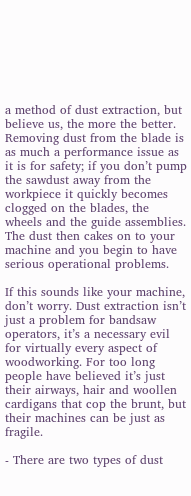a method of dust extraction, but believe us, the more the better. Removing dust from the blade is as much a performance issue as it is for safety; if you don’t pump the sawdust away from the workpiece it quickly becomes clogged on the blades, the wheels and the guide assemblies. The dust then cakes on to your machine and you begin to have serious operational problems.

If this sounds like your machine, don’t worry. Dust extraction isn’t just a problem for bandsaw operators, it’s a necessary evil for virtually every aspect of woodworking. For too long people have believed it’s just their airways, hair and woollen cardigans that cop the brunt, but their machines can be just as fragile.

- There are two types of dust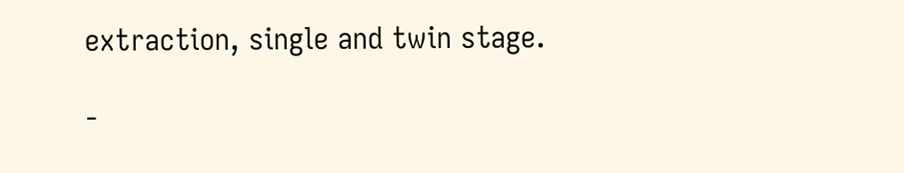extraction, single and twin stage.

-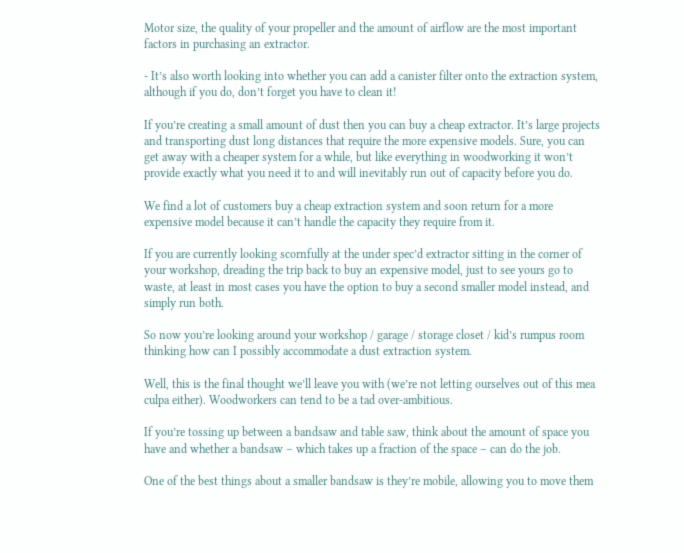Motor size, the quality of your propeller and the amount of airflow are the most important factors in purchasing an extractor.

- It’s also worth looking into whether you can add a canister filter onto the extraction system, although if you do, don’t forget you have to clean it!

If you’re creating a small amount of dust then you can buy a cheap extractor. It’s large projects and transporting dust long distances that require the more expensive models. Sure, you can get away with a cheaper system for a while, but like everything in woodworking it won’t provide exactly what you need it to and will inevitably run out of capacity before you do.

We find a lot of customers buy a cheap extraction system and soon return for a more expensive model because it can’t handle the capacity they require from it.

If you are currently looking scornfully at the under spec’d extractor sitting in the corner of your workshop, dreading the trip back to buy an expensive model, just to see yours go to waste, at least in most cases you have the option to buy a second smaller model instead, and simply run both.

So now you’re looking around your workshop / garage / storage closet / kid’s rumpus room thinking how can I possibly accommodate a dust extraction system.

Well, this is the final thought we’ll leave you with (we’re not letting ourselves out of this mea culpa either). Woodworkers can tend to be a tad over-ambitious.

If you’re tossing up between a bandsaw and table saw, think about the amount of space you have and whether a bandsaw – which takes up a fraction of the space – can do the job.

One of the best things about a smaller bandsaw is they’re mobile, allowing you to move them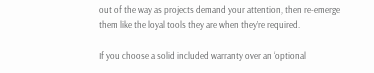out of the way as projects demand your attention, then re-emerge them like the loyal tools they are when they’re required.

If you choose a solid included warranty over an ‘optional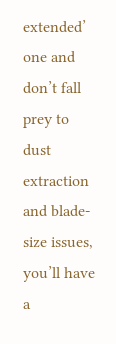extended’ one and don’t fall prey to dust extraction and blade-size issues, you’ll have a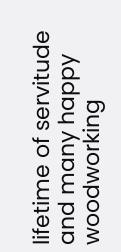lifetime of servitude and many happy woodworking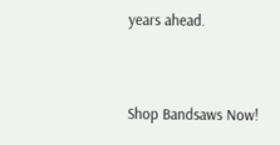years ahead.


Shop Bandsaws Now!